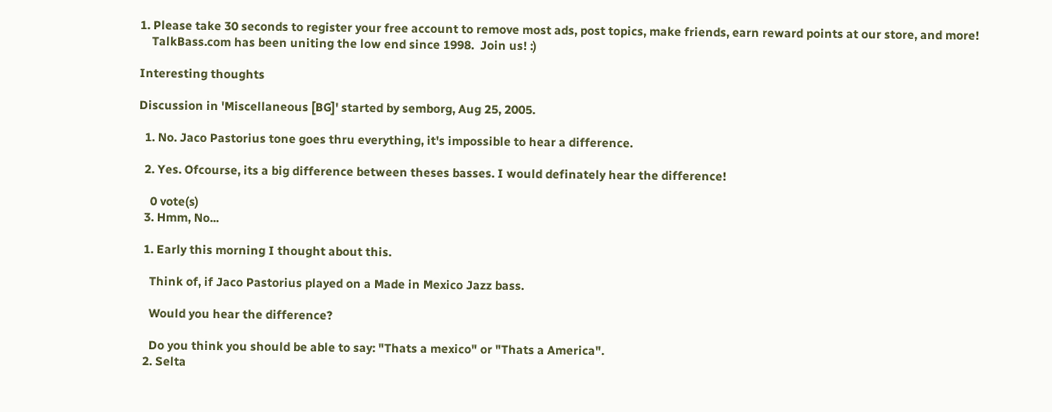1. Please take 30 seconds to register your free account to remove most ads, post topics, make friends, earn reward points at our store, and more!
    TalkBass.com has been uniting the low end since 1998.  Join us! :)

Interesting thoughts

Discussion in 'Miscellaneous [BG]' started by semborg, Aug 25, 2005.

  1. No. Jaco Pastorius tone goes thru everything, it's impossible to hear a difference.

  2. Yes. Ofcourse, its a big difference between theses basses. I would definately hear the difference!

    0 vote(s)
  3. Hmm, No...

  1. Early this morning I thought about this.

    Think of, if Jaco Pastorius played on a Made in Mexico Jazz bass.

    Would you hear the difference?

    Do you think you should be able to say: "Thats a mexico" or "Thats a America".
  2. Selta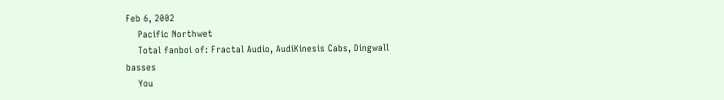Feb 6, 2002
    Pacific Northwet
    Total fanboi of: Fractal Audio, AudiKinesis Cabs, Dingwall basses
    You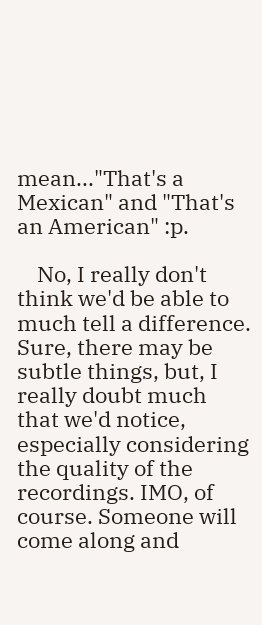mean..."That's a Mexican" and "That's an American" :p.

    No, I really don't think we'd be able to much tell a difference. Sure, there may be subtle things, but, I really doubt much that we'd notice, especially considering the quality of the recordings. IMO, of course. Someone will come along and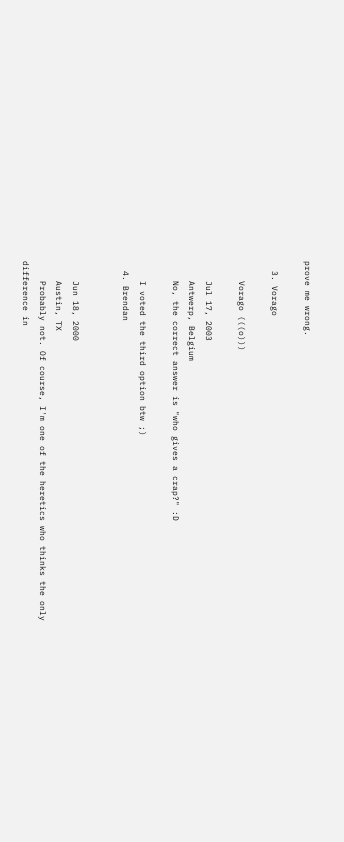prove me wrong.

  3. Vorago

    Vorago (((o)))

    Jul 17, 2003
    Antwerp, Belgium
    No, the correct answer is "who gives a crap?" :D

    I voted the third option btw ;)
  4. Brendan


    Jun 18, 2000
    Austin, TX
    Probably not. Of course, I'm one of the heretics who thinks the only difference in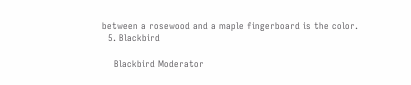between a rosewood and a maple fingerboard is the color.
  5. Blackbird

    Blackbird Moderator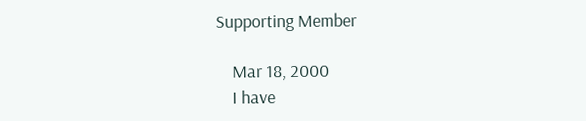Supporting Member

    Mar 18, 2000
    I have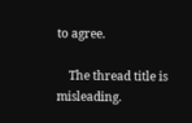to agree.

    The thread title is misleading.